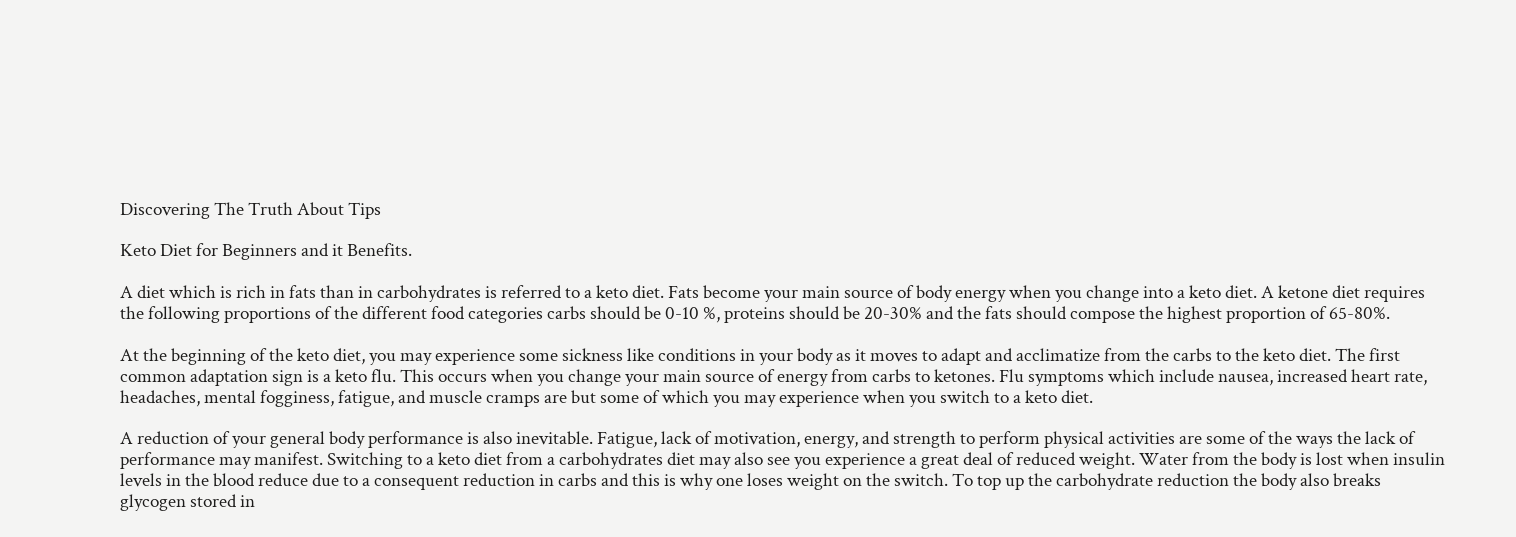Discovering The Truth About Tips

Keto Diet for Beginners and it Benefits.

A diet which is rich in fats than in carbohydrates is referred to a keto diet. Fats become your main source of body energy when you change into a keto diet. A ketone diet requires the following proportions of the different food categories carbs should be 0-10 %, proteins should be 20-30% and the fats should compose the highest proportion of 65-80%.

At the beginning of the keto diet, you may experience some sickness like conditions in your body as it moves to adapt and acclimatize from the carbs to the keto diet. The first common adaptation sign is a keto flu. This occurs when you change your main source of energy from carbs to ketones. Flu symptoms which include nausea, increased heart rate, headaches, mental fogginess, fatigue, and muscle cramps are but some of which you may experience when you switch to a keto diet.

A reduction of your general body performance is also inevitable. Fatigue, lack of motivation, energy, and strength to perform physical activities are some of the ways the lack of performance may manifest. Switching to a keto diet from a carbohydrates diet may also see you experience a great deal of reduced weight. Water from the body is lost when insulin levels in the blood reduce due to a consequent reduction in carbs and this is why one loses weight on the switch. To top up the carbohydrate reduction the body also breaks glycogen stored in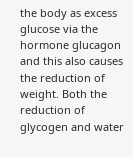the body as excess glucose via the hormone glucagon and this also causes the reduction of weight. Both the reduction of glycogen and water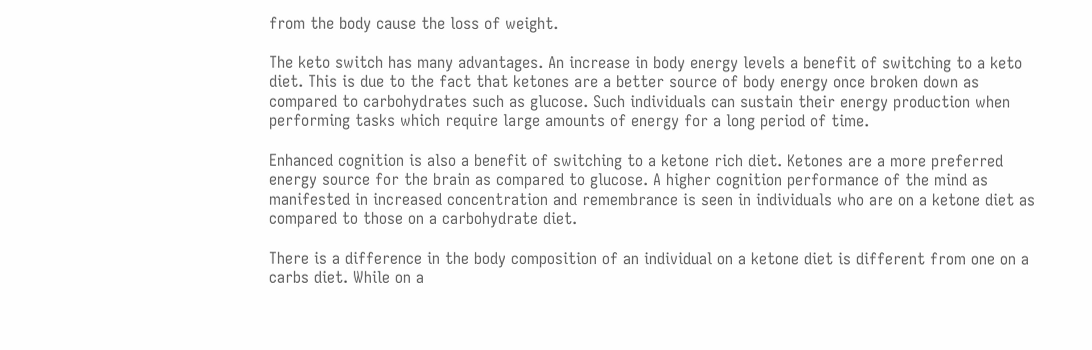from the body cause the loss of weight.

The keto switch has many advantages. An increase in body energy levels a benefit of switching to a keto diet. This is due to the fact that ketones are a better source of body energy once broken down as compared to carbohydrates such as glucose. Such individuals can sustain their energy production when performing tasks which require large amounts of energy for a long period of time.

Enhanced cognition is also a benefit of switching to a ketone rich diet. Ketones are a more preferred energy source for the brain as compared to glucose. A higher cognition performance of the mind as manifested in increased concentration and remembrance is seen in individuals who are on a ketone diet as compared to those on a carbohydrate diet.

There is a difference in the body composition of an individual on a ketone diet is different from one on a carbs diet. While on a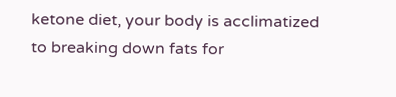ketone diet, your body is acclimatized to breaking down fats for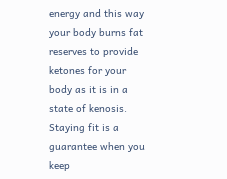energy and this way your body burns fat reserves to provide ketones for your body as it is in a state of kenosis. Staying fit is a guarantee when you keep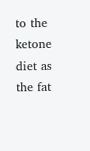to the ketone diet as the fat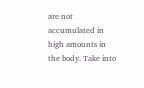are not accumulated in high amounts in the body. Take into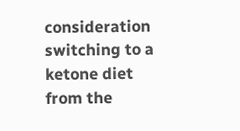consideration switching to a ketone diet from the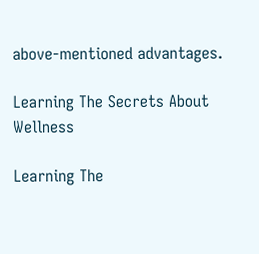above-mentioned advantages.

Learning The Secrets About Wellness

Learning The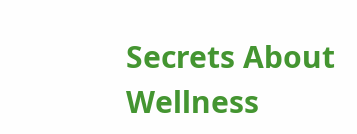Secrets About Wellness